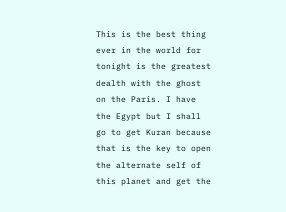This is the best thing ever in the world for tonight is the greatest dealth with the ghost on the Paris. I have the Egypt but I shall go to get Kuran because that is the key to open the alternate self of this planet and get the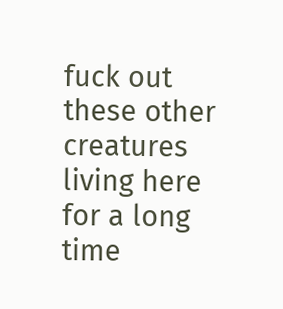fuck out these other creatures living here for a long time